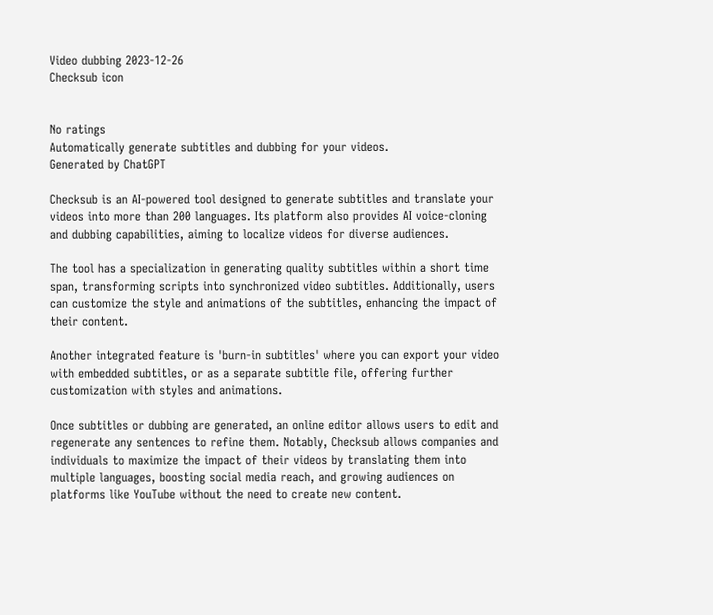Video dubbing 2023-12-26
Checksub icon


No ratings
Automatically generate subtitles and dubbing for your videos.
Generated by ChatGPT

Checksub is an AI-powered tool designed to generate subtitles and translate your videos into more than 200 languages. Its platform also provides AI voice-cloning and dubbing capabilities, aiming to localize videos for diverse audiences.

The tool has a specialization in generating quality subtitles within a short time span, transforming scripts into synchronized video subtitles. Additionally, users can customize the style and animations of the subtitles, enhancing the impact of their content.

Another integrated feature is 'burn-in subtitles' where you can export your video with embedded subtitles, or as a separate subtitle file, offering further customization with styles and animations.

Once subtitles or dubbing are generated, an online editor allows users to edit and regenerate any sentences to refine them. Notably, Checksub allows companies and individuals to maximize the impact of their videos by translating them into multiple languages, boosting social media reach, and growing audiences on platforms like YouTube without the need to create new content.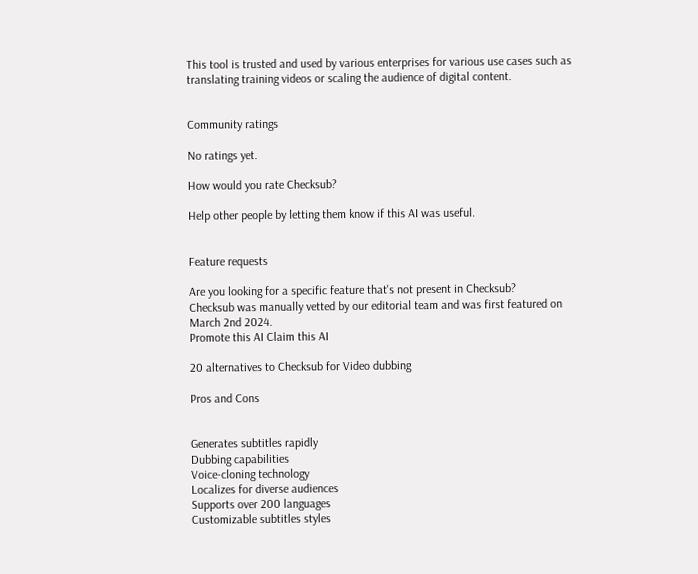This tool is trusted and used by various enterprises for various use cases such as translating training videos or scaling the audience of digital content.


Community ratings

No ratings yet.

How would you rate Checksub?

Help other people by letting them know if this AI was useful.


Feature requests

Are you looking for a specific feature that's not present in Checksub?
Checksub was manually vetted by our editorial team and was first featured on March 2nd 2024.
Promote this AI Claim this AI

20 alternatives to Checksub for Video dubbing

Pros and Cons


Generates subtitles rapidly
Dubbing capabilities
Voice-cloning technology
Localizes for diverse audiences
Supports over 200 languages
Customizable subtitles styles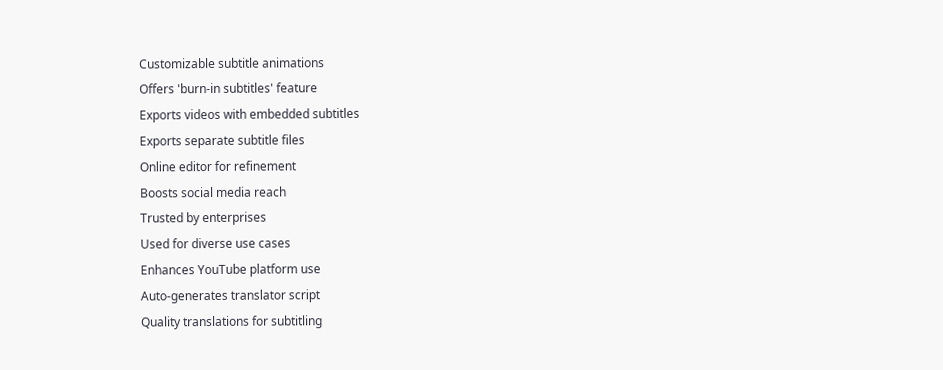Customizable subtitle animations
Offers 'burn-in subtitles' feature
Exports videos with embedded subtitles
Exports separate subtitle files
Online editor for refinement
Boosts social media reach
Trusted by enterprises
Used for diverse use cases
Enhances YouTube platform use
Auto-generates translator script
Quality translations for subtitling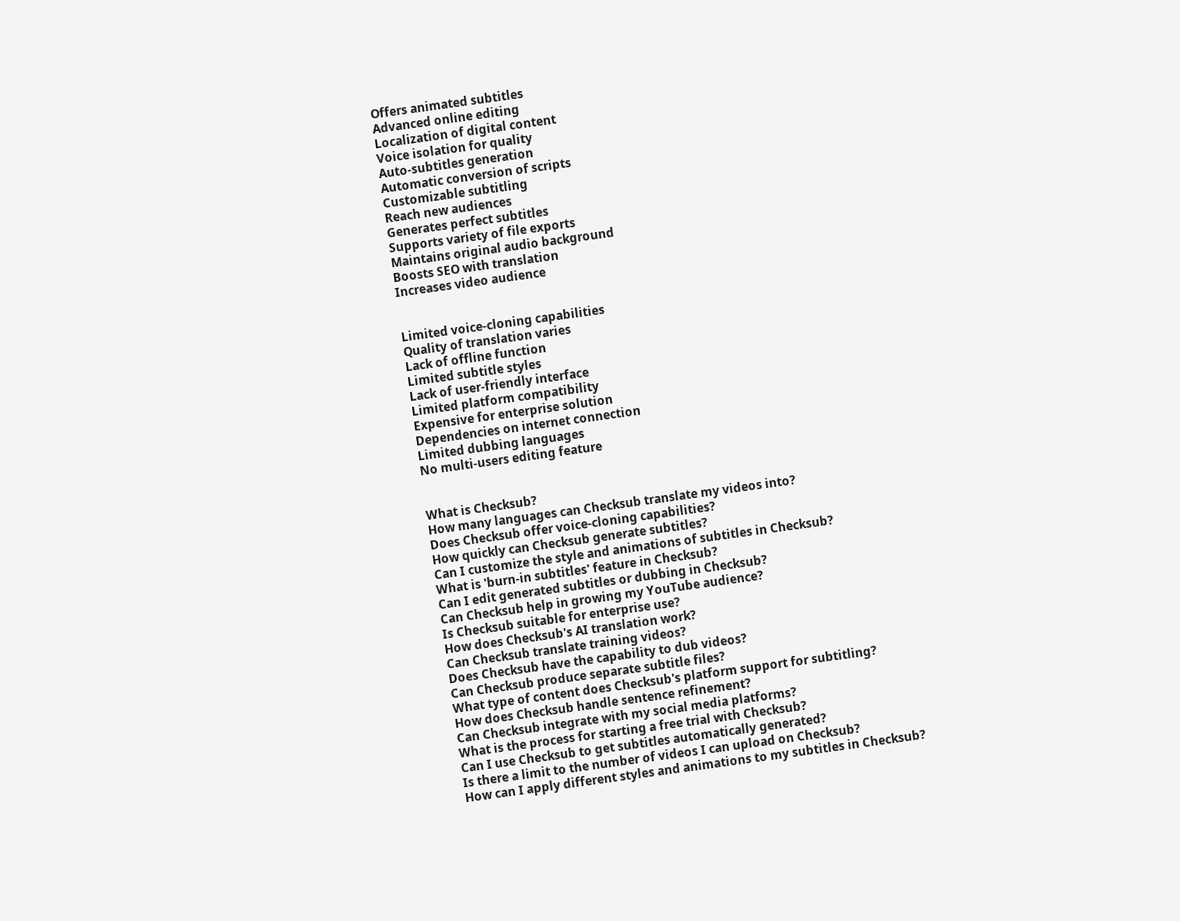Offers animated subtitles
Advanced online editing
Localization of digital content
Voice isolation for quality
Auto-subtitles generation
Automatic conversion of scripts
Customizable subtitling
Reach new audiences
Generates perfect subtitles
Supports variety of file exports
Maintains original audio background
Boosts SEO with translation
Increases video audience


Limited voice-cloning capabilities
Quality of translation varies
Lack of offline function
Limited subtitle styles
Lack of user-friendly interface
Limited platform compatibility
Expensive for enterprise solution
Dependencies on internet connection
Limited dubbing languages
No multi-users editing feature


What is Checksub?
How many languages can Checksub translate my videos into?
Does Checksub offer voice-cloning capabilities?
How quickly can Checksub generate subtitles?
Can I customize the style and animations of subtitles in Checksub?
What is 'burn-in subtitles' feature in Checksub?
Can I edit generated subtitles or dubbing in Checksub?
Can Checksub help in growing my YouTube audience?
Is Checksub suitable for enterprise use?
How does Checksub's AI translation work?
Can Checksub translate training videos?
Does Checksub have the capability to dub videos?
Can Checksub produce separate subtitle files?
What type of content does Checksub's platform support for subtitling?
How does Checksub handle sentence refinement?
Can Checksub integrate with my social media platforms?
What is the process for starting a free trial with Checksub?
Can I use Checksub to get subtitles automatically generated?
Is there a limit to the number of videos I can upload on Checksub?
How can I apply different styles and animations to my subtitles in Checksub?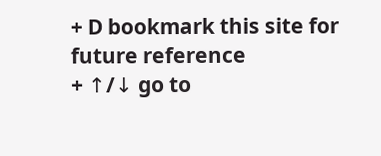+ D bookmark this site for future reference
+ ↑/↓ go to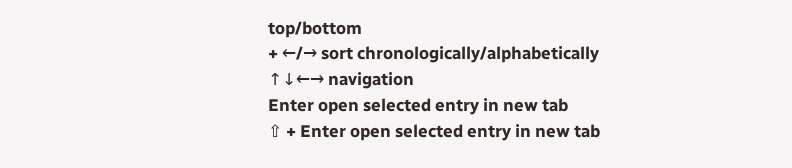top/bottom
+ ←/→ sort chronologically/alphabetically
↑↓←→ navigation
Enter open selected entry in new tab
⇧ + Enter open selected entry in new tab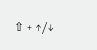⇧ + ↑/↓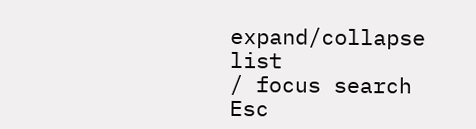expand/collapse list
/ focus search
Esc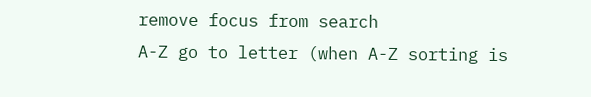remove focus from search
A-Z go to letter (when A-Z sorting is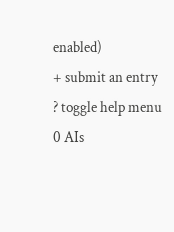enabled)
+ submit an entry
? toggle help menu
0 AIs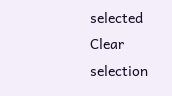selected
Clear selection